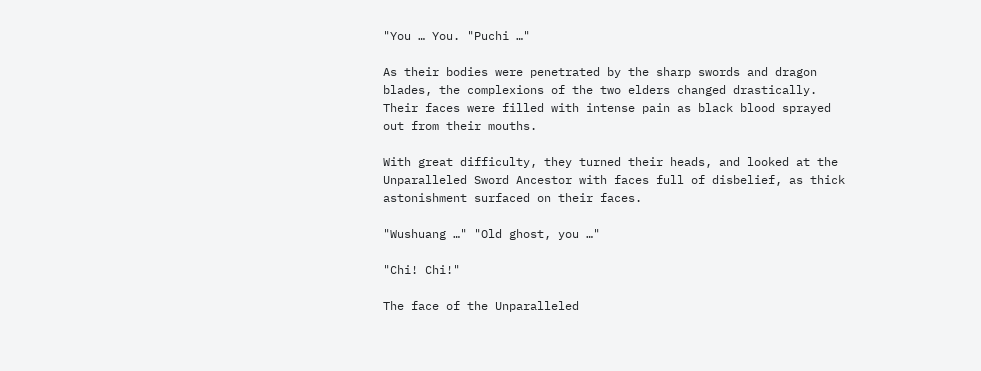"You … You. "Puchi …"

As their bodies were penetrated by the sharp swords and dragon blades, the complexions of the two elders changed drastically. Their faces were filled with intense pain as black blood sprayed out from their mouths.

With great difficulty, they turned their heads, and looked at the Unparalleled Sword Ancestor with faces full of disbelief, as thick astonishment surfaced on their faces.

"Wushuang …" "Old ghost, you …"

"Chi! Chi!"

The face of the Unparalleled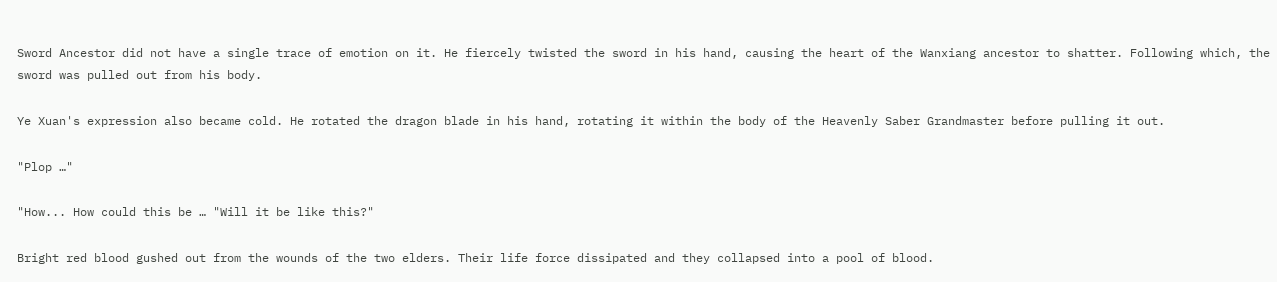Sword Ancestor did not have a single trace of emotion on it. He fiercely twisted the sword in his hand, causing the heart of the Wanxiang ancestor to shatter. Following which, the sword was pulled out from his body.

Ye Xuan's expression also became cold. He rotated the dragon blade in his hand, rotating it within the body of the Heavenly Saber Grandmaster before pulling it out.

"Plop …"

"How... How could this be … "Will it be like this?"

Bright red blood gushed out from the wounds of the two elders. Their life force dissipated and they collapsed into a pool of blood.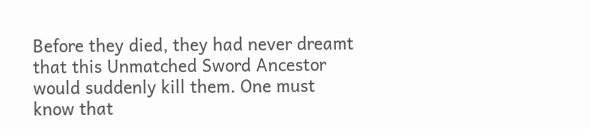Before they died, they had never dreamt that this Unmatched Sword Ancestor would suddenly kill them. One must know that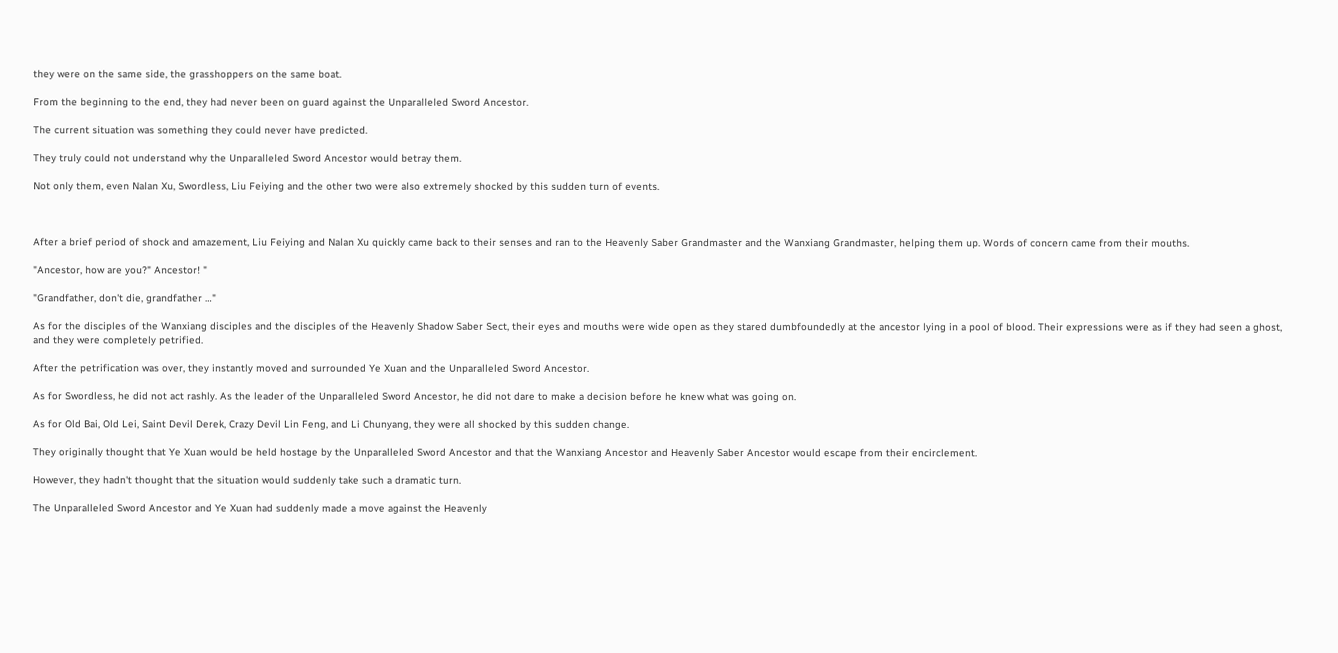they were on the same side, the grasshoppers on the same boat.

From the beginning to the end, they had never been on guard against the Unparalleled Sword Ancestor.

The current situation was something they could never have predicted.

They truly could not understand why the Unparalleled Sword Ancestor would betray them.

Not only them, even Nalan Xu, Swordless, Liu Feiying and the other two were also extremely shocked by this sudden turn of events.



After a brief period of shock and amazement, Liu Feiying and Nalan Xu quickly came back to their senses and ran to the Heavenly Saber Grandmaster and the Wanxiang Grandmaster, helping them up. Words of concern came from their mouths.

"Ancestor, how are you?" Ancestor! "

"Grandfather, don't die, grandfather …"

As for the disciples of the Wanxiang disciples and the disciples of the Heavenly Shadow Saber Sect, their eyes and mouths were wide open as they stared dumbfoundedly at the ancestor lying in a pool of blood. Their expressions were as if they had seen a ghost, and they were completely petrified.

After the petrification was over, they instantly moved and surrounded Ye Xuan and the Unparalleled Sword Ancestor.

As for Swordless, he did not act rashly. As the leader of the Unparalleled Sword Ancestor, he did not dare to make a decision before he knew what was going on.

As for Old Bai, Old Lei, Saint Devil Derek, Crazy Devil Lin Feng, and Li Chunyang, they were all shocked by this sudden change.

They originally thought that Ye Xuan would be held hostage by the Unparalleled Sword Ancestor and that the Wanxiang Ancestor and Heavenly Saber Ancestor would escape from their encirclement.

However, they hadn't thought that the situation would suddenly take such a dramatic turn.

The Unparalleled Sword Ancestor and Ye Xuan had suddenly made a move against the Heavenly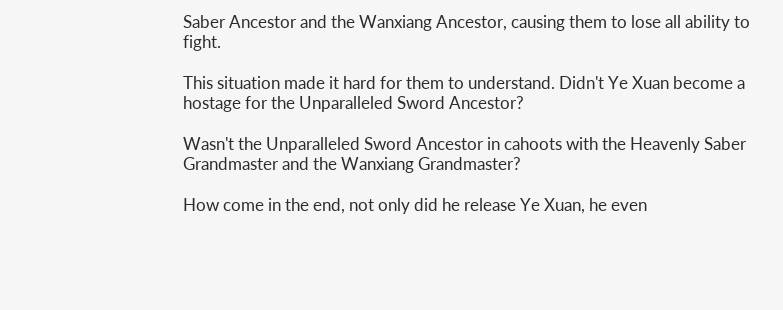Saber Ancestor and the Wanxiang Ancestor, causing them to lose all ability to fight.

This situation made it hard for them to understand. Didn't Ye Xuan become a hostage for the Unparalleled Sword Ancestor?

Wasn't the Unparalleled Sword Ancestor in cahoots with the Heavenly Saber Grandmaster and the Wanxiang Grandmaster?

How come in the end, not only did he release Ye Xuan, he even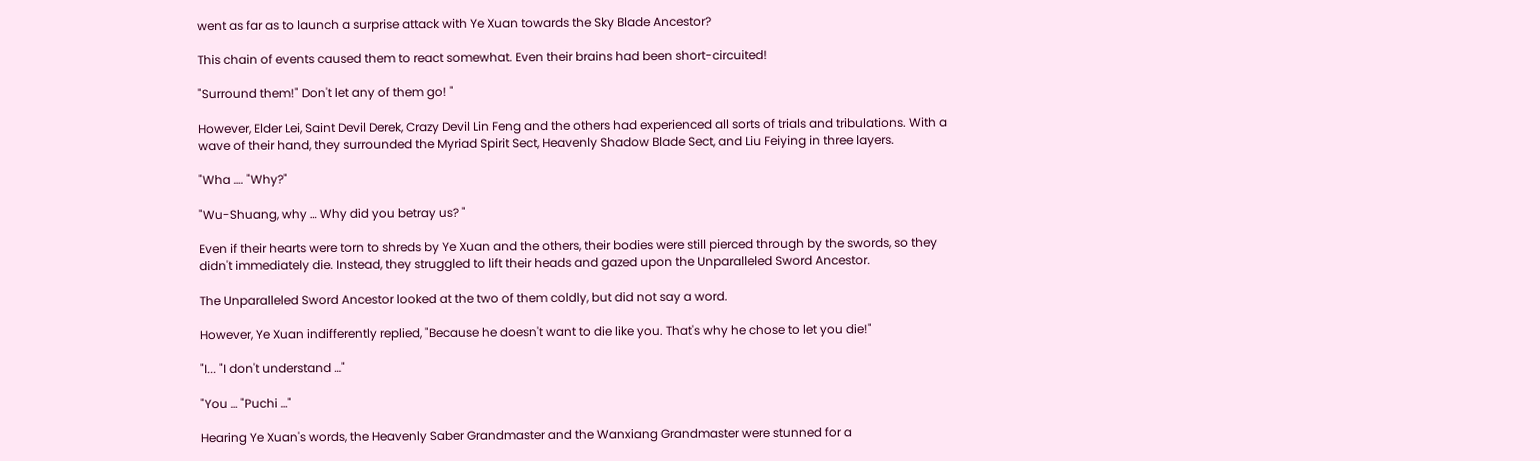went as far as to launch a surprise attack with Ye Xuan towards the Sky Blade Ancestor?

This chain of events caused them to react somewhat. Even their brains had been short-circuited!

"Surround them!" Don't let any of them go! "

However, Elder Lei, Saint Devil Derek, Crazy Devil Lin Feng and the others had experienced all sorts of trials and tribulations. With a wave of their hand, they surrounded the Myriad Spirit Sect, Heavenly Shadow Blade Sect, and Liu Feiying in three layers.

"Wha …. "Why?"

"Wu-Shuang, why … Why did you betray us? "

Even if their hearts were torn to shreds by Ye Xuan and the others, their bodies were still pierced through by the swords, so they didn't immediately die. Instead, they struggled to lift their heads and gazed upon the Unparalleled Sword Ancestor.

The Unparalleled Sword Ancestor looked at the two of them coldly, but did not say a word.

However, Ye Xuan indifferently replied, "Because he doesn't want to die like you. That's why he chose to let you die!"

"I... "I don't understand …"

"You … "Puchi …"

Hearing Ye Xuan's words, the Heavenly Saber Grandmaster and the Wanxiang Grandmaster were stunned for a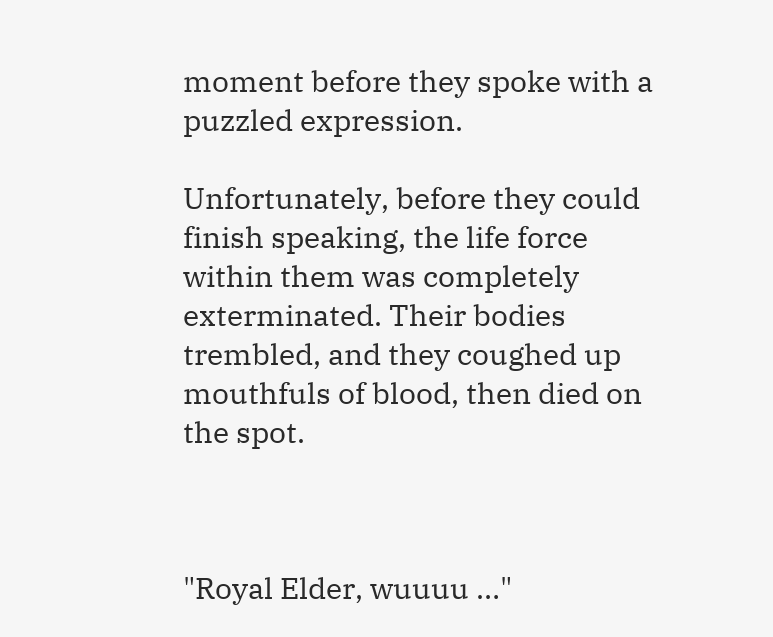moment before they spoke with a puzzled expression.

Unfortunately, before they could finish speaking, the life force within them was completely exterminated. Their bodies trembled, and they coughed up mouthfuls of blood, then died on the spot.



"Royal Elder, wuuuu …"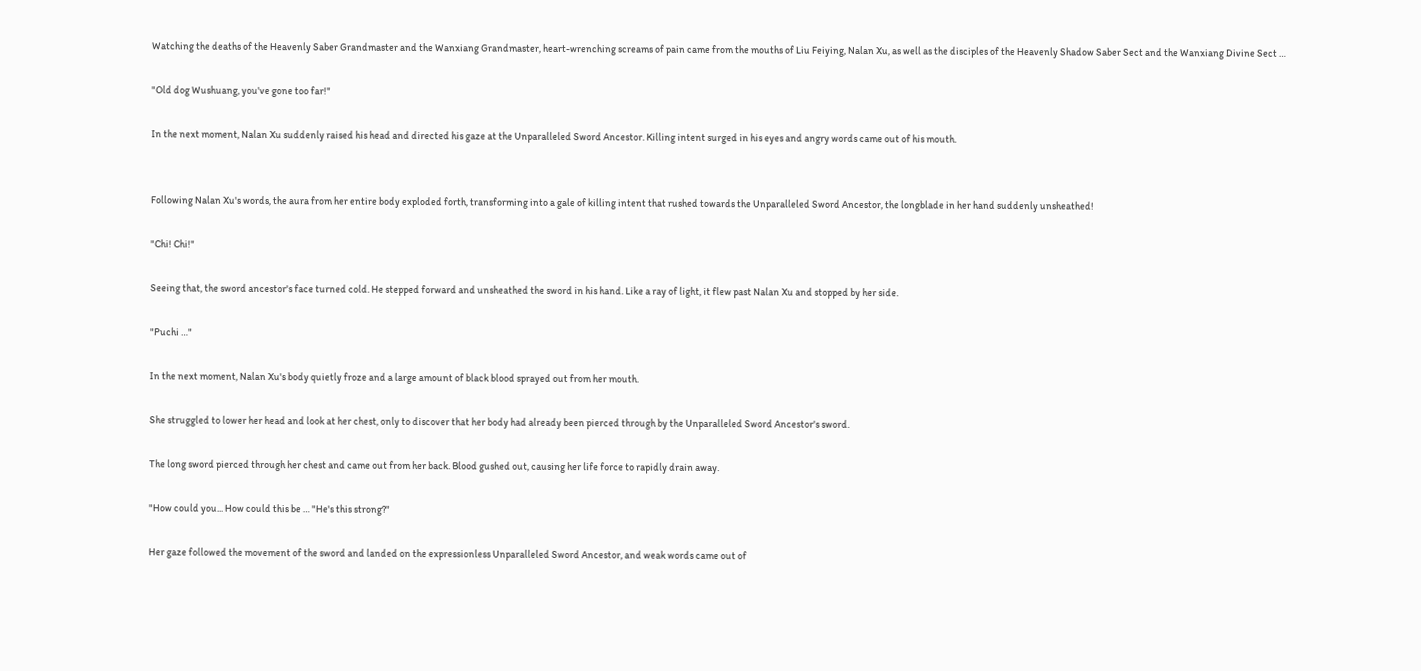Watching the deaths of the Heavenly Saber Grandmaster and the Wanxiang Grandmaster, heart-wrenching screams of pain came from the mouths of Liu Feiying, Nalan Xu, as well as the disciples of the Heavenly Shadow Saber Sect and the Wanxiang Divine Sect …

"Old dog Wushuang, you've gone too far!"

In the next moment, Nalan Xu suddenly raised his head and directed his gaze at the Unparalleled Sword Ancestor. Killing intent surged in his eyes and angry words came out of his mouth.


Following Nalan Xu's words, the aura from her entire body exploded forth, transforming into a gale of killing intent that rushed towards the Unparalleled Sword Ancestor, the longblade in her hand suddenly unsheathed!

"Chi! Chi!"

Seeing that, the sword ancestor's face turned cold. He stepped forward and unsheathed the sword in his hand. Like a ray of light, it flew past Nalan Xu and stopped by her side.

"Puchi …"

In the next moment, Nalan Xu's body quietly froze and a large amount of black blood sprayed out from her mouth.

She struggled to lower her head and look at her chest, only to discover that her body had already been pierced through by the Unparalleled Sword Ancestor's sword.

The long sword pierced through her chest and came out from her back. Blood gushed out, causing her life force to rapidly drain away.

"How could you... How could this be … "He's this strong?"

Her gaze followed the movement of the sword and landed on the expressionless Unparalleled Sword Ancestor, and weak words came out of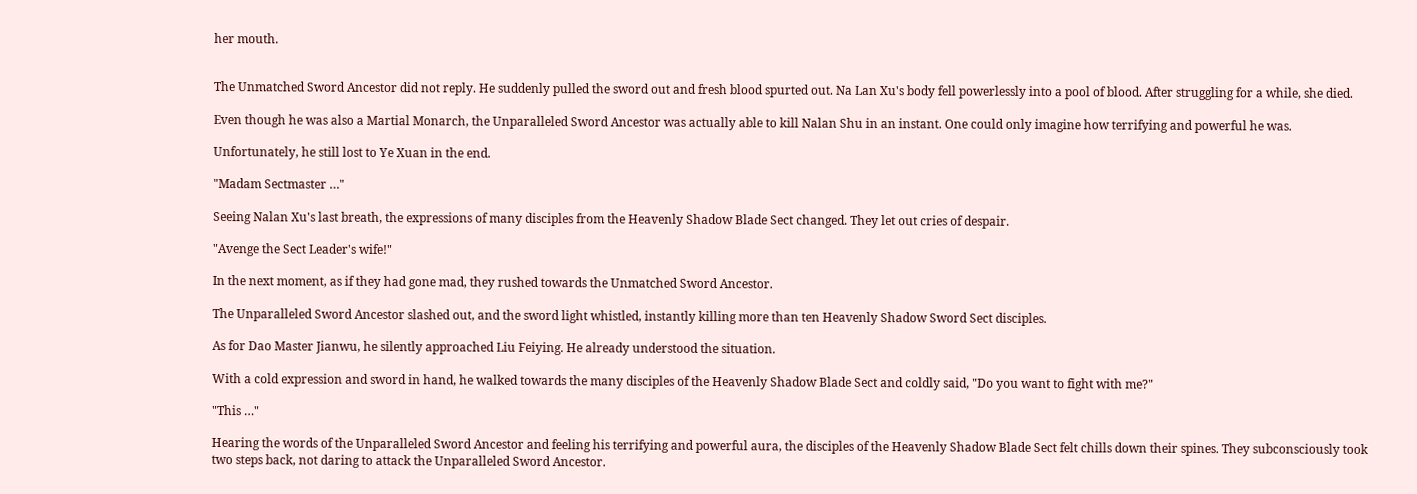her mouth.


The Unmatched Sword Ancestor did not reply. He suddenly pulled the sword out and fresh blood spurted out. Na Lan Xu's body fell powerlessly into a pool of blood. After struggling for a while, she died.

Even though he was also a Martial Monarch, the Unparalleled Sword Ancestor was actually able to kill Nalan Shu in an instant. One could only imagine how terrifying and powerful he was.

Unfortunately, he still lost to Ye Xuan in the end.

"Madam Sectmaster …"

Seeing Nalan Xu's last breath, the expressions of many disciples from the Heavenly Shadow Blade Sect changed. They let out cries of despair.

"Avenge the Sect Leader's wife!"

In the next moment, as if they had gone mad, they rushed towards the Unmatched Sword Ancestor.

The Unparalleled Sword Ancestor slashed out, and the sword light whistled, instantly killing more than ten Heavenly Shadow Sword Sect disciples.

As for Dao Master Jianwu, he silently approached Liu Feiying. He already understood the situation.

With a cold expression and sword in hand, he walked towards the many disciples of the Heavenly Shadow Blade Sect and coldly said, "Do you want to fight with me?"

"This …"

Hearing the words of the Unparalleled Sword Ancestor and feeling his terrifying and powerful aura, the disciples of the Heavenly Shadow Blade Sect felt chills down their spines. They subconsciously took two steps back, not daring to attack the Unparalleled Sword Ancestor.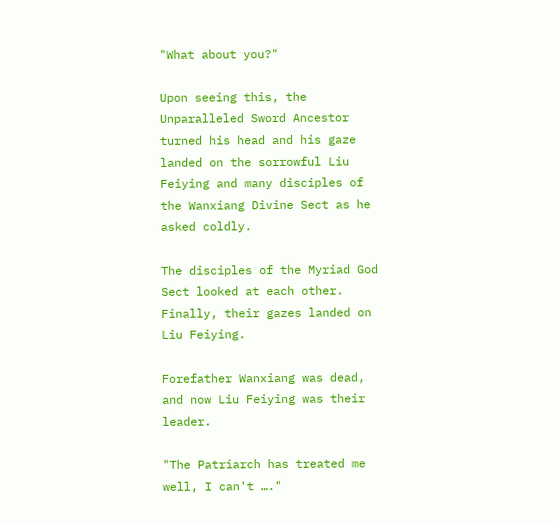"What about you?"

Upon seeing this, the Unparalleled Sword Ancestor turned his head and his gaze landed on the sorrowful Liu Feiying and many disciples of the Wanxiang Divine Sect as he asked coldly.

The disciples of the Myriad God Sect looked at each other. Finally, their gazes landed on Liu Feiying.

Forefather Wanxiang was dead, and now Liu Feiying was their leader.

"The Patriarch has treated me well, I can't …."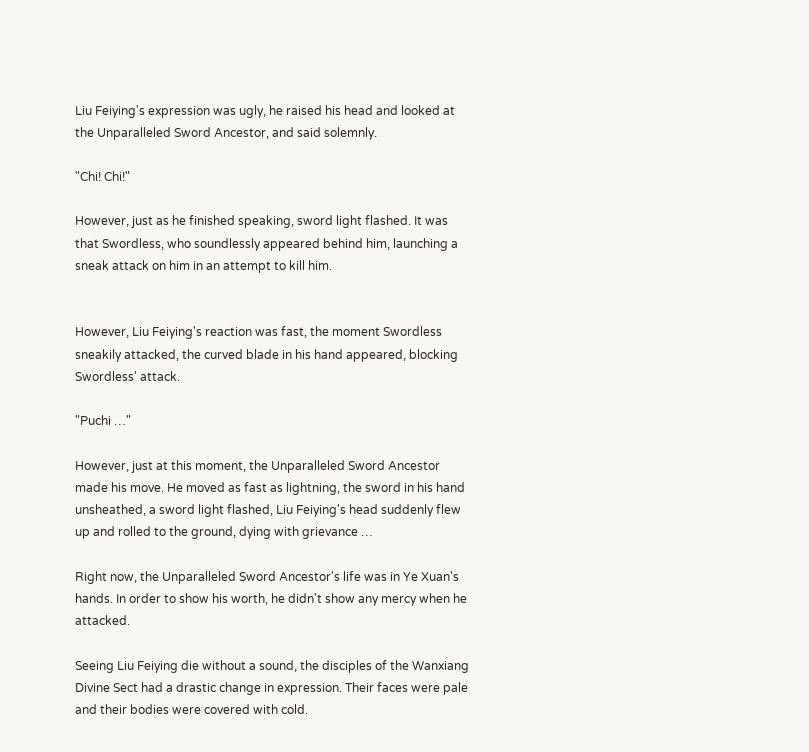Liu Feiying's expression was ugly, he raised his head and looked at the Unparalleled Sword Ancestor, and said solemnly.

"Chi! Chi!"

However, just as he finished speaking, sword light flashed. It was that Swordless, who soundlessly appeared behind him, launching a sneak attack on him in an attempt to kill him.


However, Liu Feiying's reaction was fast, the moment Swordless sneakily attacked, the curved blade in his hand appeared, blocking Swordless' attack.

"Puchi …"

However, just at this moment, the Unparalleled Sword Ancestor made his move. He moved as fast as lightning, the sword in his hand unsheathed, a sword light flashed, Liu Feiying's head suddenly flew up and rolled to the ground, dying with grievance …

Right now, the Unparalleled Sword Ancestor's life was in Ye Xuan's hands. In order to show his worth, he didn't show any mercy when he attacked.

Seeing Liu Feiying die without a sound, the disciples of the Wanxiang Divine Sect had a drastic change in expression. Their faces were pale and their bodies were covered with cold.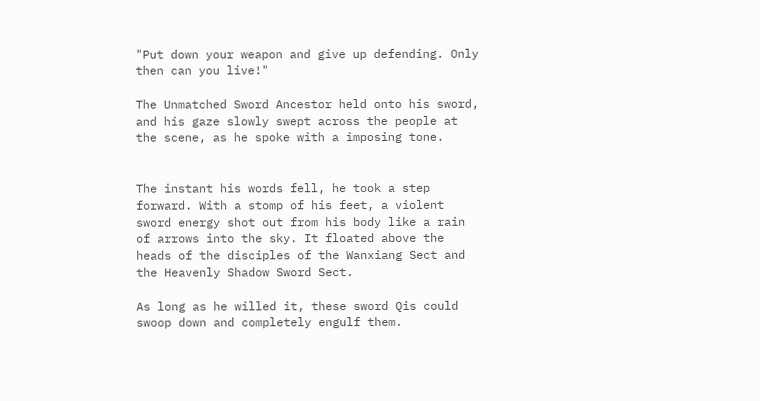"Put down your weapon and give up defending. Only then can you live!"

The Unmatched Sword Ancestor held onto his sword, and his gaze slowly swept across the people at the scene, as he spoke with a imposing tone.


The instant his words fell, he took a step forward. With a stomp of his feet, a violent sword energy shot out from his body like a rain of arrows into the sky. It floated above the heads of the disciples of the Wanxiang Sect and the Heavenly Shadow Sword Sect.

As long as he willed it, these sword Qis could swoop down and completely engulf them.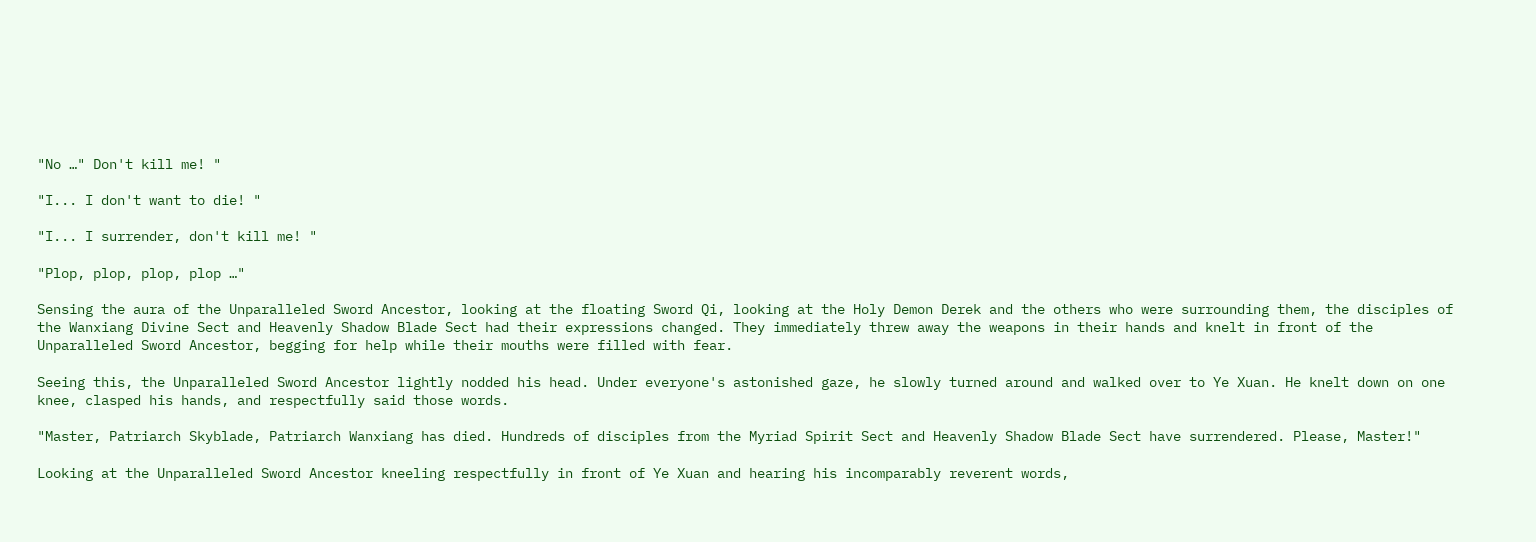"No …" Don't kill me! "

"I... I don't want to die! "

"I... I surrender, don't kill me! "

"Plop, plop, plop, plop …"

Sensing the aura of the Unparalleled Sword Ancestor, looking at the floating Sword Qi, looking at the Holy Demon Derek and the others who were surrounding them, the disciples of the Wanxiang Divine Sect and Heavenly Shadow Blade Sect had their expressions changed. They immediately threw away the weapons in their hands and knelt in front of the Unparalleled Sword Ancestor, begging for help while their mouths were filled with fear.

Seeing this, the Unparalleled Sword Ancestor lightly nodded his head. Under everyone's astonished gaze, he slowly turned around and walked over to Ye Xuan. He knelt down on one knee, clasped his hands, and respectfully said those words.

"Master, Patriarch Skyblade, Patriarch Wanxiang has died. Hundreds of disciples from the Myriad Spirit Sect and Heavenly Shadow Blade Sect have surrendered. Please, Master!"

Looking at the Unparalleled Sword Ancestor kneeling respectfully in front of Ye Xuan and hearing his incomparably reverent words,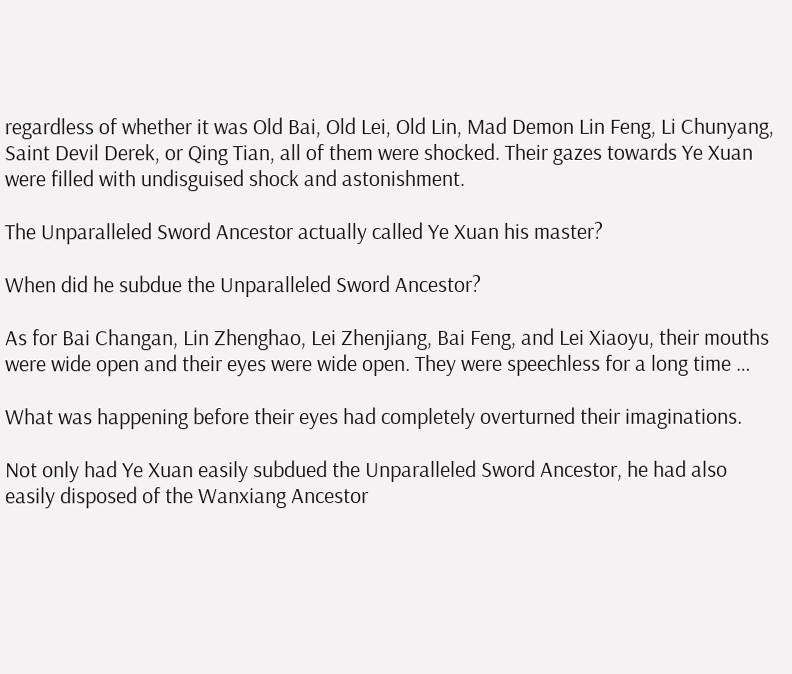regardless of whether it was Old Bai, Old Lei, Old Lin, Mad Demon Lin Feng, Li Chunyang, Saint Devil Derek, or Qing Tian, all of them were shocked. Their gazes towards Ye Xuan were filled with undisguised shock and astonishment.

The Unparalleled Sword Ancestor actually called Ye Xuan his master?

When did he subdue the Unparalleled Sword Ancestor?

As for Bai Changan, Lin Zhenghao, Lei Zhenjiang, Bai Feng, and Lei Xiaoyu, their mouths were wide open and their eyes were wide open. They were speechless for a long time …

What was happening before their eyes had completely overturned their imaginations.

Not only had Ye Xuan easily subdued the Unparalleled Sword Ancestor, he had also easily disposed of the Wanxiang Ancestor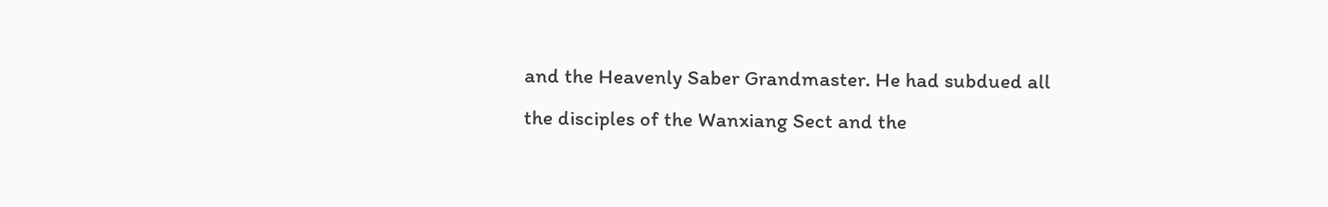and the Heavenly Saber Grandmaster. He had subdued all the disciples of the Wanxiang Sect and the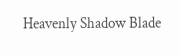Heavenly Shadow Blade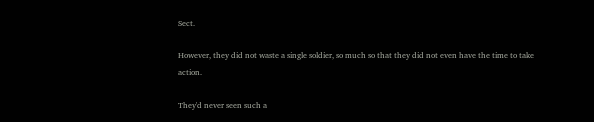Sect.

However, they did not waste a single soldier, so much so that they did not even have the time to take action.

They'd never seen such a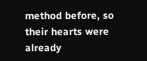method before, so their hearts were already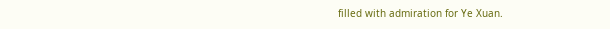filled with admiration for Ye Xuan.